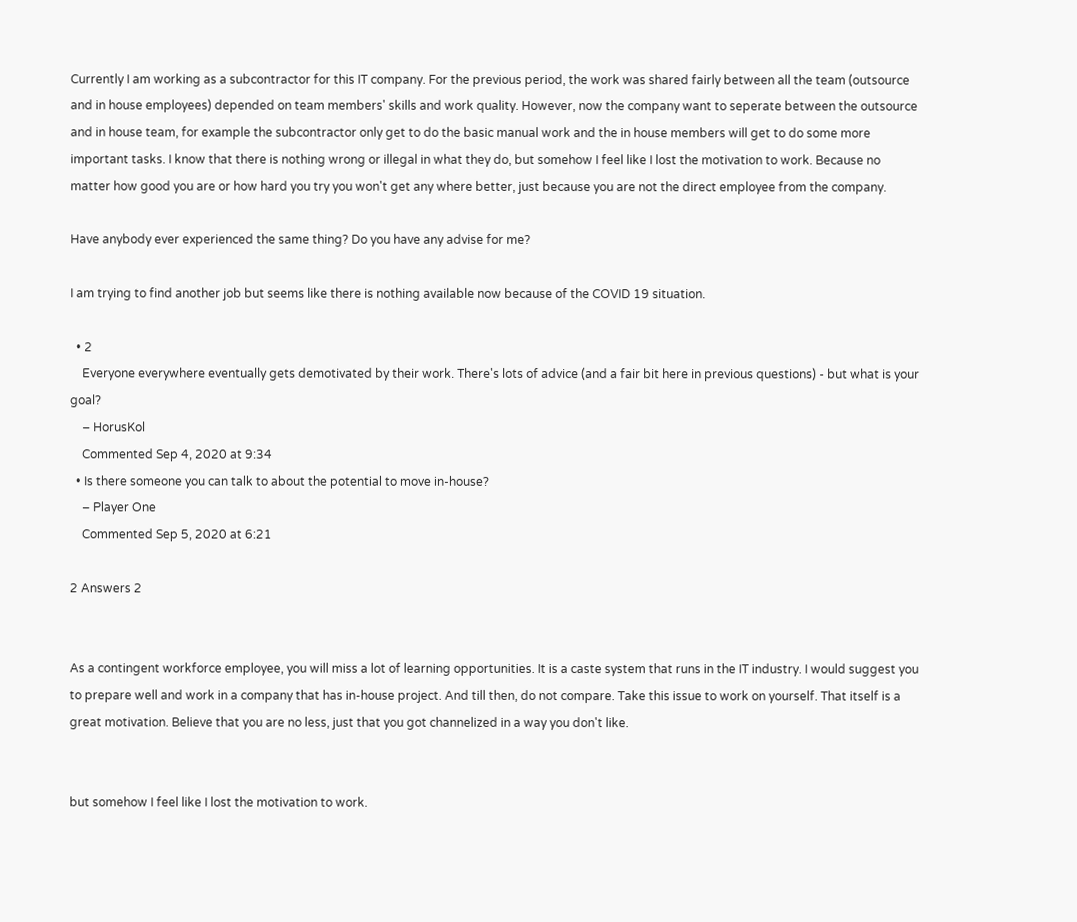Currently I am working as a subcontractor for this IT company. For the previous period, the work was shared fairly between all the team (outsource and in house employees) depended on team members' skills and work quality. However, now the company want to seperate between the outsource and in house team, for example the subcontractor only get to do the basic manual work and the in house members will get to do some more important tasks. I know that there is nothing wrong or illegal in what they do, but somehow I feel like I lost the motivation to work. Because no matter how good you are or how hard you try you won't get any where better, just because you are not the direct employee from the company.

Have anybody ever experienced the same thing? Do you have any advise for me?

I am trying to find another job but seems like there is nothing available now because of the COVID 19 situation.

  • 2
    Everyone everywhere eventually gets demotivated by their work. There's lots of advice (and a fair bit here in previous questions) - but what is your goal?
    – HorusKol
    Commented Sep 4, 2020 at 9:34
  • Is there someone you can talk to about the potential to move in-house?
    – Player One
    Commented Sep 5, 2020 at 6:21

2 Answers 2


As a contingent workforce employee, you will miss a lot of learning opportunities. It is a caste system that runs in the IT industry. I would suggest you to prepare well and work in a company that has in-house project. And till then, do not compare. Take this issue to work on yourself. That itself is a great motivation. Believe that you are no less, just that you got channelized in a way you don't like.


but somehow I feel like I lost the motivation to work.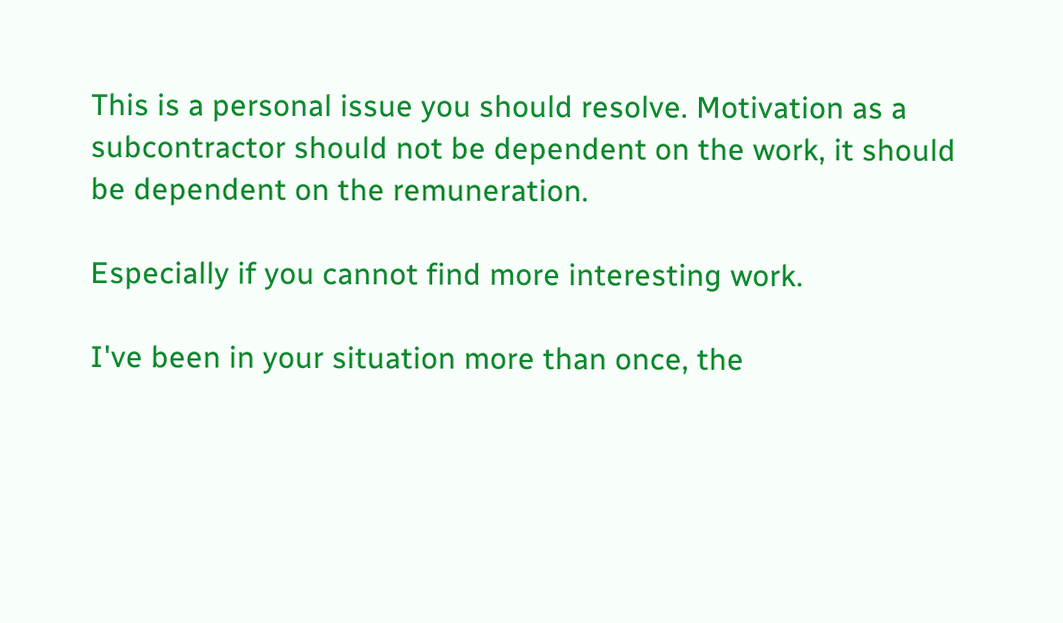This is a personal issue you should resolve. Motivation as a subcontractor should not be dependent on the work, it should be dependent on the remuneration.

Especially if you cannot find more interesting work.

I've been in your situation more than once, the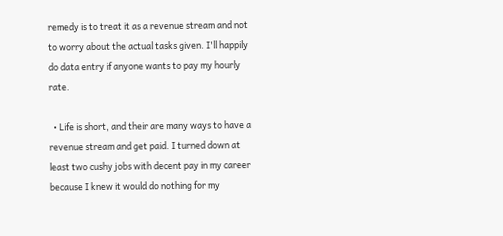remedy is to treat it as a revenue stream and not to worry about the actual tasks given. I'll happily do data entry if anyone wants to pay my hourly rate.

  • Life is short, and their are many ways to have a revenue stream and get paid. I turned down at least two cushy jobs with decent pay in my career because I knew it would do nothing for my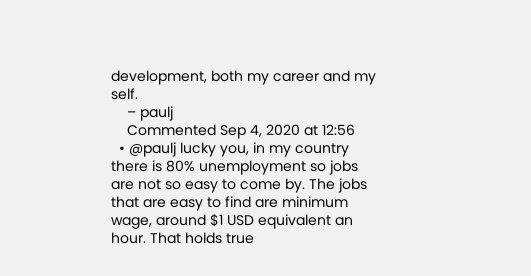development, both my career and my self.
    – paulj
    Commented Sep 4, 2020 at 12:56
  • @paulj lucky you, in my country there is 80% unemployment so jobs are not so easy to come by. The jobs that are easy to find are minimum wage, around $1 USD equivalent an hour. That holds true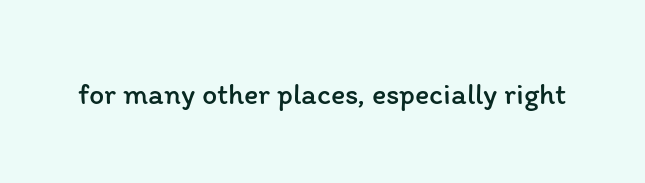for many other places, especially right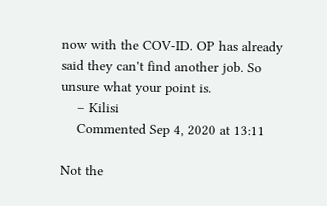now with the COV-ID. OP has already said they can't find another job. So unsure what your point is.
    – Kilisi
    Commented Sep 4, 2020 at 13:11

Not the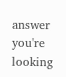answer you're looking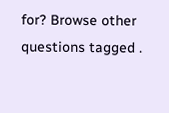for? Browse other questions tagged .